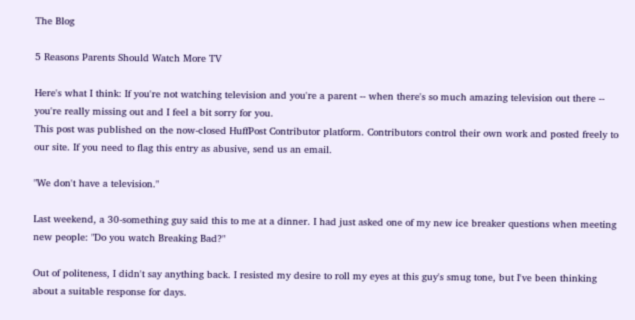The Blog

5 Reasons Parents Should Watch More TV

Here's what I think: If you're not watching television and you're a parent -- when there's so much amazing television out there -- you're really missing out and I feel a bit sorry for you.
This post was published on the now-closed HuffPost Contributor platform. Contributors control their own work and posted freely to our site. If you need to flag this entry as abusive, send us an email.

"We don't have a television."

Last weekend, a 30-something guy said this to me at a dinner. I had just asked one of my new ice breaker questions when meeting new people: "Do you watch Breaking Bad?"

Out of politeness, I didn't say anything back. I resisted my desire to roll my eyes at this guy's smug tone, but I've been thinking about a suitable response for days.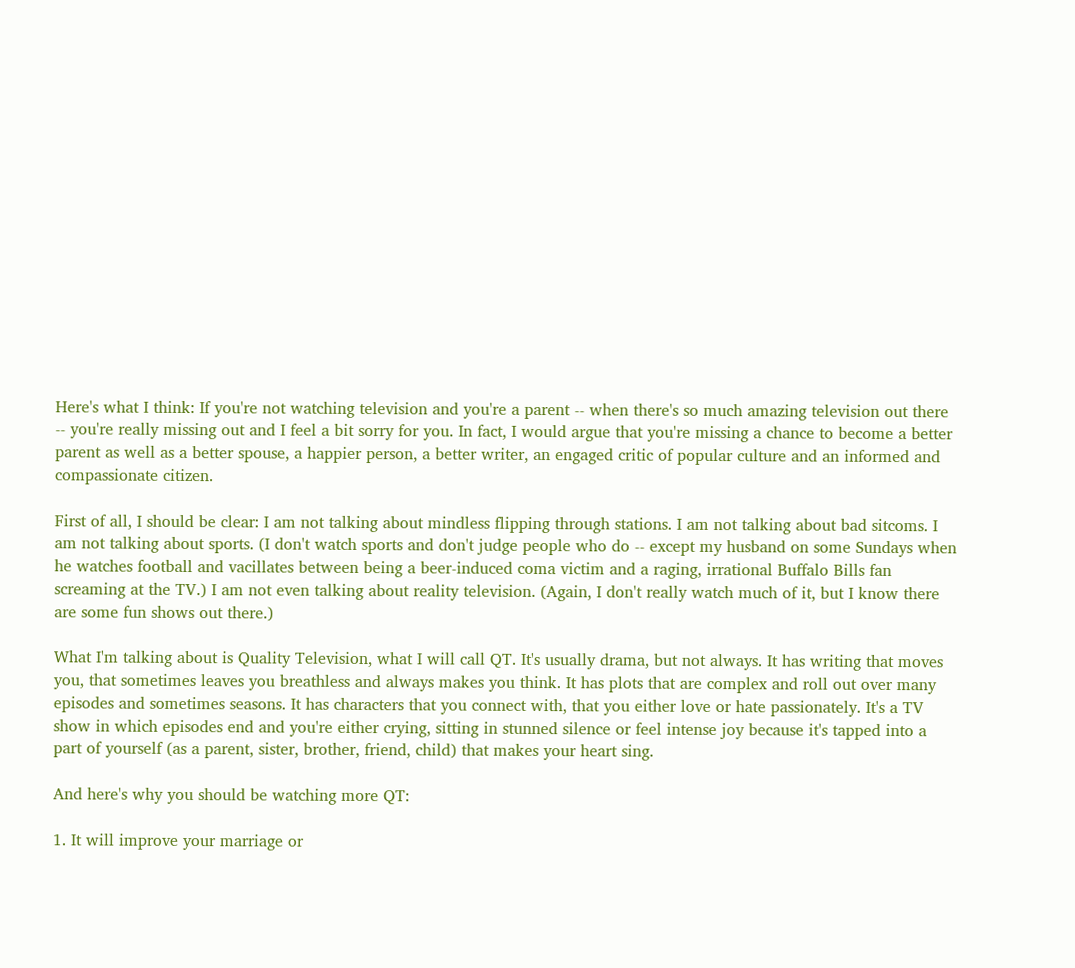Here's what I think: If you're not watching television and you're a parent -- when there's so much amazing television out there -- you're really missing out and I feel a bit sorry for you. In fact, I would argue that you're missing a chance to become a better parent as well as a better spouse, a happier person, a better writer, an engaged critic of popular culture and an informed and compassionate citizen.

First of all, I should be clear: I am not talking about mindless flipping through stations. I am not talking about bad sitcoms. I am not talking about sports. (I don't watch sports and don't judge people who do -- except my husband on some Sundays when he watches football and vacillates between being a beer-induced coma victim and a raging, irrational Buffalo Bills fan screaming at the TV.) I am not even talking about reality television. (Again, I don't really watch much of it, but I know there are some fun shows out there.)

What I'm talking about is Quality Television, what I will call QT. It's usually drama, but not always. It has writing that moves you, that sometimes leaves you breathless and always makes you think. It has plots that are complex and roll out over many episodes and sometimes seasons. It has characters that you connect with, that you either love or hate passionately. It's a TV show in which episodes end and you're either crying, sitting in stunned silence or feel intense joy because it's tapped into a part of yourself (as a parent, sister, brother, friend, child) that makes your heart sing.

And here's why you should be watching more QT:

1. It will improve your marriage or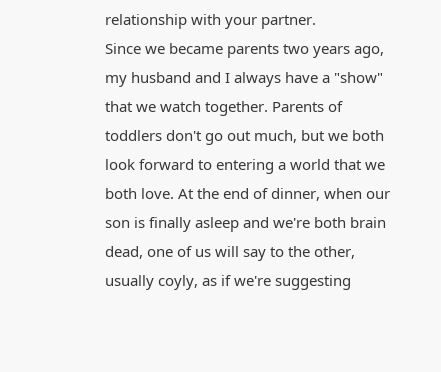relationship with your partner.
Since we became parents two years ago, my husband and I always have a "show" that we watch together. Parents of toddlers don't go out much, but we both look forward to entering a world that we both love. At the end of dinner, when our son is finally asleep and we're both brain dead, one of us will say to the other, usually coyly, as if we're suggesting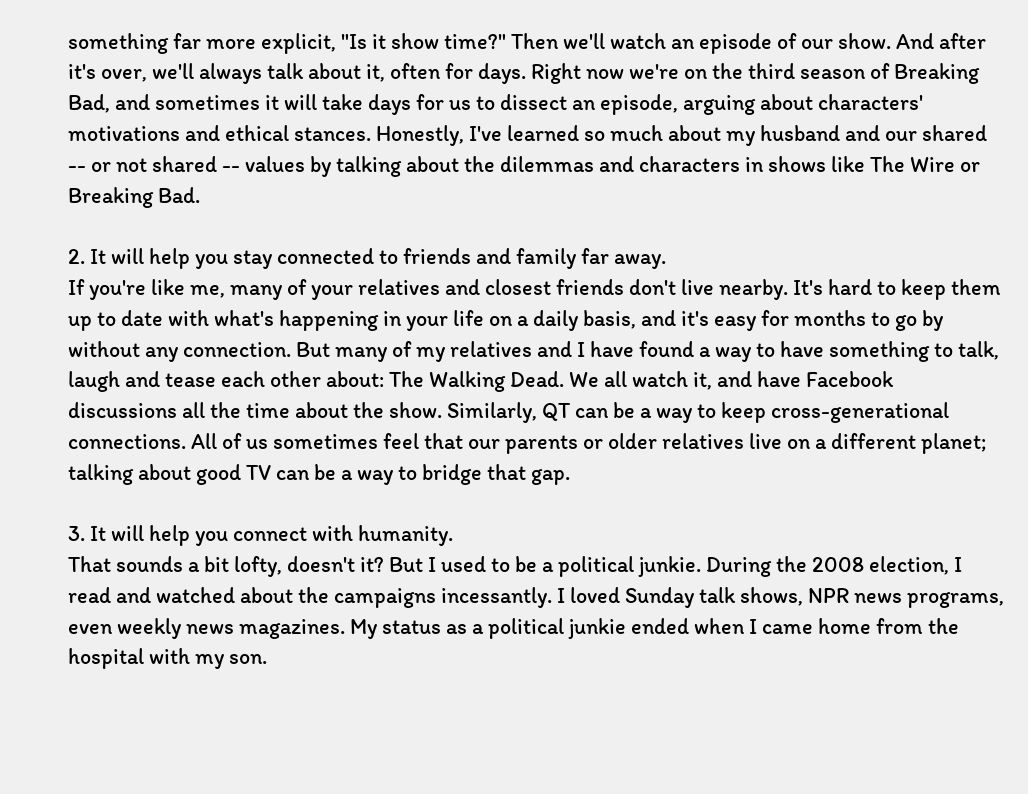something far more explicit, "Is it show time?" Then we'll watch an episode of our show. And after it's over, we'll always talk about it, often for days. Right now we're on the third season of Breaking Bad, and sometimes it will take days for us to dissect an episode, arguing about characters' motivations and ethical stances. Honestly, I've learned so much about my husband and our shared -- or not shared -- values by talking about the dilemmas and characters in shows like The Wire or Breaking Bad.

2. It will help you stay connected to friends and family far away.
If you're like me, many of your relatives and closest friends don't live nearby. It's hard to keep them up to date with what's happening in your life on a daily basis, and it's easy for months to go by without any connection. But many of my relatives and I have found a way to have something to talk, laugh and tease each other about: The Walking Dead. We all watch it, and have Facebook discussions all the time about the show. Similarly, QT can be a way to keep cross-generational connections. All of us sometimes feel that our parents or older relatives live on a different planet; talking about good TV can be a way to bridge that gap.

3. It will help you connect with humanity.
That sounds a bit lofty, doesn't it? But I used to be a political junkie. During the 2008 election, I read and watched about the campaigns incessantly. I loved Sunday talk shows, NPR news programs, even weekly news magazines. My status as a political junkie ended when I came home from the hospital with my son.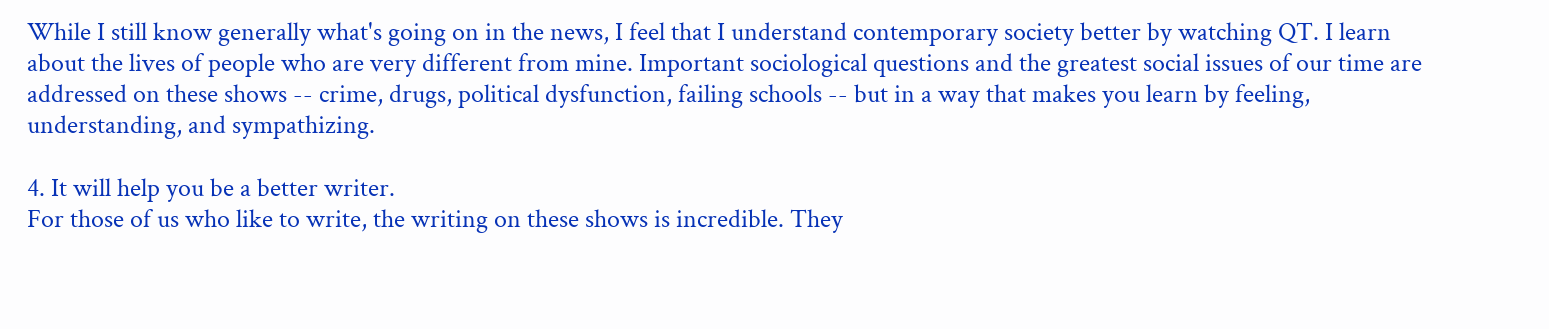While I still know generally what's going on in the news, I feel that I understand contemporary society better by watching QT. I learn about the lives of people who are very different from mine. Important sociological questions and the greatest social issues of our time are addressed on these shows -- crime, drugs, political dysfunction, failing schools -- but in a way that makes you learn by feeling, understanding, and sympathizing.

4. It will help you be a better writer.
For those of us who like to write, the writing on these shows is incredible. They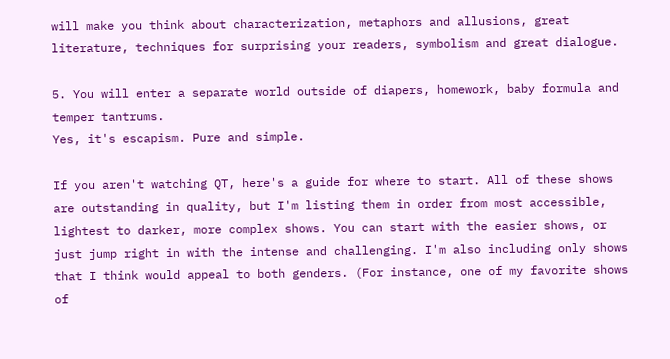will make you think about characterization, metaphors and allusions, great literature, techniques for surprising your readers, symbolism and great dialogue.

5. You will enter a separate world outside of diapers, homework, baby formula and temper tantrums.
Yes, it's escapism. Pure and simple.

If you aren't watching QT, here's a guide for where to start. All of these shows are outstanding in quality, but I'm listing them in order from most accessible, lightest to darker, more complex shows. You can start with the easier shows, or just jump right in with the intense and challenging. I'm also including only shows that I think would appeal to both genders. (For instance, one of my favorite shows of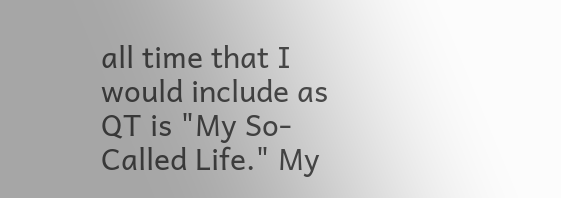all time that I would include as QT is "My So-Called Life." My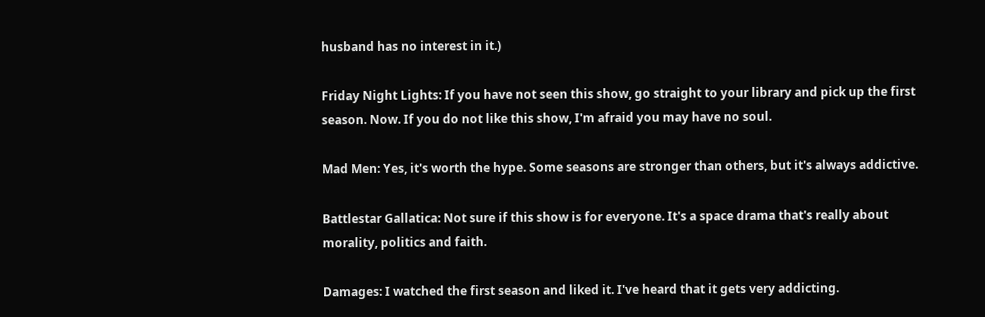husband has no interest in it.)

Friday Night Lights: If you have not seen this show, go straight to your library and pick up the first season. Now. If you do not like this show, I'm afraid you may have no soul.

Mad Men: Yes, it's worth the hype. Some seasons are stronger than others, but it's always addictive.

Battlestar Gallatica: Not sure if this show is for everyone. It's a space drama that's really about morality, politics and faith.

Damages: I watched the first season and liked it. I've heard that it gets very addicting.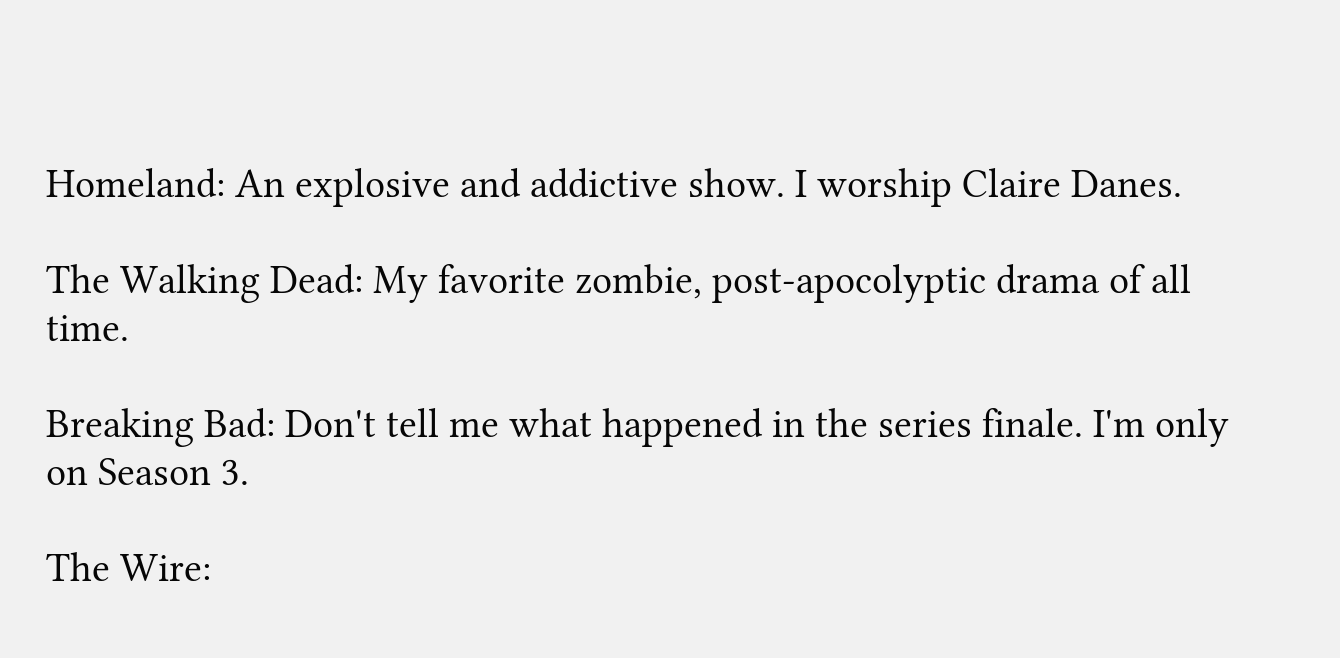Homeland: An explosive and addictive show. I worship Claire Danes.

The Walking Dead: My favorite zombie, post-apocolyptic drama of all time.

Breaking Bad: Don't tell me what happened in the series finale. I'm only on Season 3.

The Wire: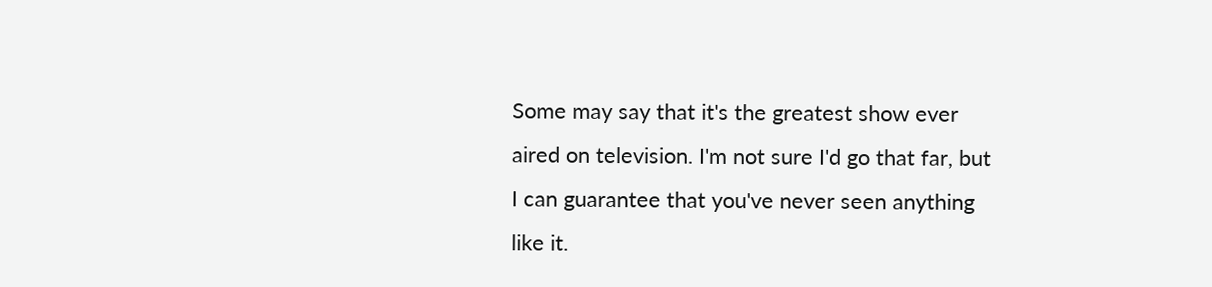Some may say that it's the greatest show ever aired on television. I'm not sure I'd go that far, but I can guarantee that you've never seen anything like it.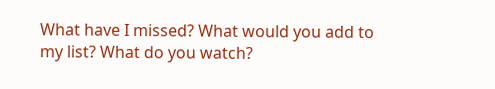What have I missed? What would you add to my list? What do you watch?